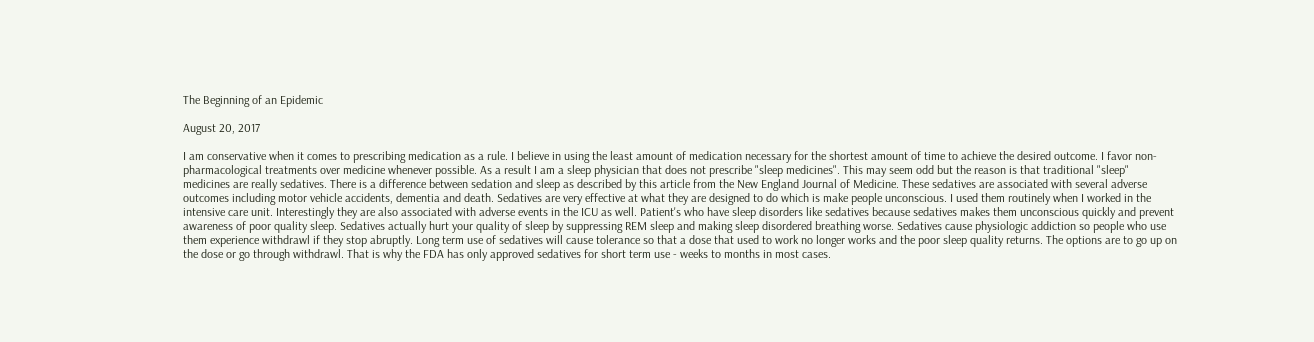The Beginning of an Epidemic

August 20, 2017

I am conservative when it comes to prescribing medication as a rule. I believe in using the least amount of medication necessary for the shortest amount of time to achieve the desired outcome. I favor non-pharmacological treatments over medicine whenever possible. As a result I am a sleep physician that does not prescribe "sleep medicines". This may seem odd but the reason is that traditional "sleep" medicines are really sedatives. There is a difference between sedation and sleep as described by this article from the New England Journal of Medicine. These sedatives are associated with several adverse outcomes including motor vehicle accidents, dementia and death. Sedatives are very effective at what they are designed to do which is make people unconscious. I used them routinely when I worked in the intensive care unit. Interestingly they are also associated with adverse events in the ICU as well. Patient's who have sleep disorders like sedatives because sedatives makes them unconscious quickly and prevent awareness of poor quality sleep. Sedatives actually hurt your quality of sleep by suppressing REM sleep and making sleep disordered breathing worse. Sedatives cause physiologic addiction so people who use them experience withdrawl if they stop abruptly. Long term use of sedatives will cause tolerance so that a dose that used to work no longer works and the poor sleep quality returns. The options are to go up on the dose or go through withdrawl. That is why the FDA has only approved sedatives for short term use - weeks to months in most cases.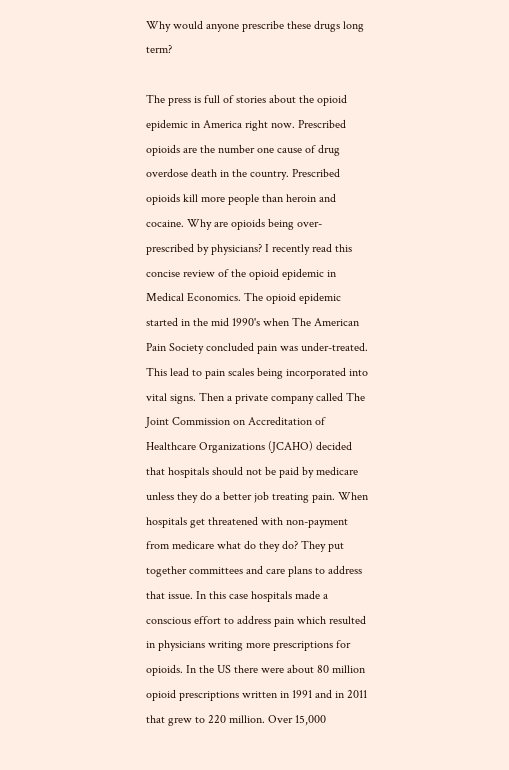Why would anyone prescribe these drugs long term?

The press is full of stories about the opioid epidemic in America right now. Prescribed opioids are the number one cause of drug overdose death in the country. Prescribed opioids kill more people than heroin and cocaine. Why are opioids being over-prescribed by physicians? I recently read this concise review of the opioid epidemic in Medical Economics. The opioid epidemic started in the mid 1990's when The American Pain Society concluded pain was under-treated. This lead to pain scales being incorporated into vital signs. Then a private company called The Joint Commission on Accreditation of Healthcare Organizations (JCAHO) decided that hospitals should not be paid by medicare unless they do a better job treating pain. When hospitals get threatened with non-payment from medicare what do they do? They put together committees and care plans to address that issue. In this case hospitals made a conscious effort to address pain which resulted in physicians writing more prescriptions for opioids. In the US there were about 80 million opioid prescriptions written in 1991 and in 2011 that grew to 220 million. Over 15,000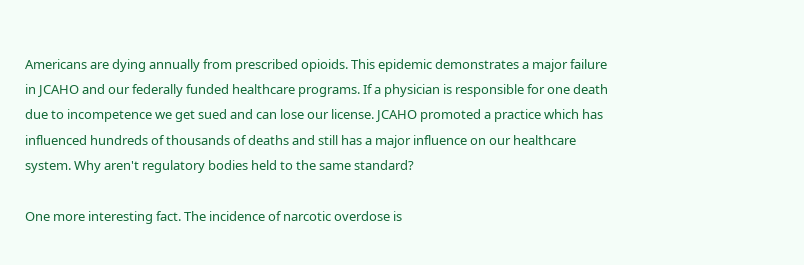Americans are dying annually from prescribed opioids. This epidemic demonstrates a major failure in JCAHO and our federally funded healthcare programs. If a physician is responsible for one death due to incompetence we get sued and can lose our license. JCAHO promoted a practice which has influenced hundreds of thousands of deaths and still has a major influence on our healthcare system. Why aren't regulatory bodies held to the same standard?

One more interesting fact. The incidence of narcotic overdose is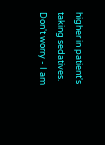higher in patient's taking sedatives. Don't worry - I am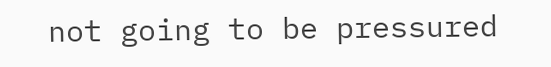not going to be pressured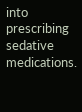into prescribing sedative medications.